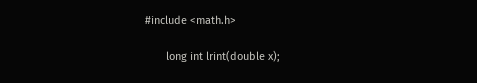#include <math.h>

       long int lrint(double x);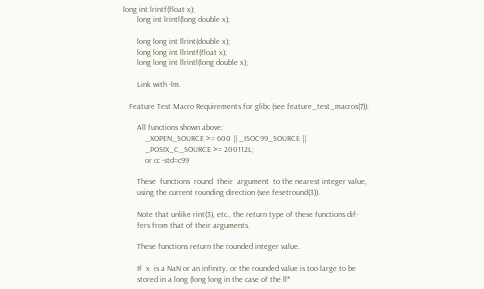long int lrintf(float x);
       long int lrintl(long double x);

       long long int llrint(double x);
       long long int llrintf(float x);
       long long int llrintl(long double x);

       Link with -lm.

   Feature Test Macro Requirements for glibc (see feature_test_macros(7)):

       All functions shown above:
           _XOPEN_SOURCE >= 600 || _ISOC99_SOURCE ||
           _POSIX_C_SOURCE >= 200112L;
           or cc -std=c99

       These  functions  round  their  argument  to the nearest integer value,
       using the current rounding direction (see fesetround(3)).

       Note that unlike rint(3), etc., the return type of these functions dif-
       fers from that of their arguments.

       These functions return the rounded integer value.

       If  x  is a NaN or an infinity, or the rounded value is too large to be
       stored in a long (long long in the case of the ll*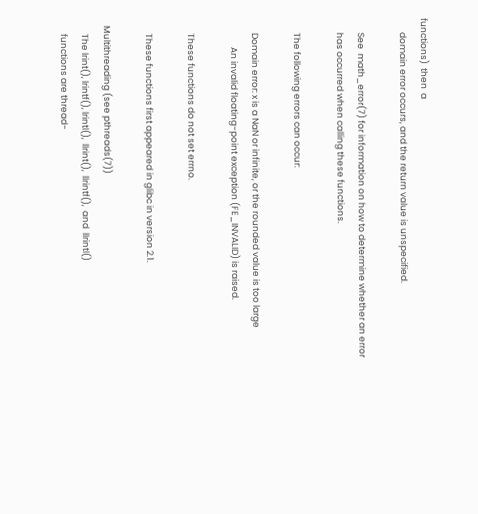functions)  then  a
       domain error occurs, and the return value is unspecified.

       See  math_error(7) for information on how to determine whether an error
       has occurred when calling these functions.

       The following errors can occur:

       Domain error: x is a NaN or infinite, or the rounded value is too large
              An invalid floating-point exception (FE_INVALID) is raised.

       These functions do not set errno.

       These functions first appeared in glibc in version 2.1.

   Multithreading (see pthreads(7))
       The lrint(), lrintf(), lrintl(),  llrint(),  llrintf(),  and  llrintl()
       functions are thread-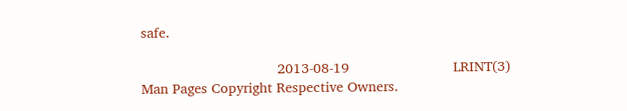safe.

                                  2013-08-19                          LRINT(3)
Man Pages Copyright Respective Owners.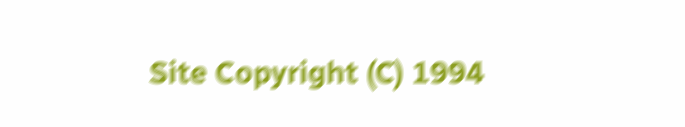Site Copyright (C) 1994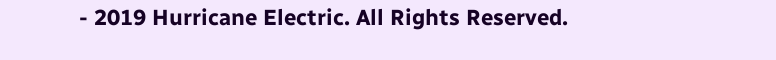- 2019 Hurricane Electric. All Rights Reserved.